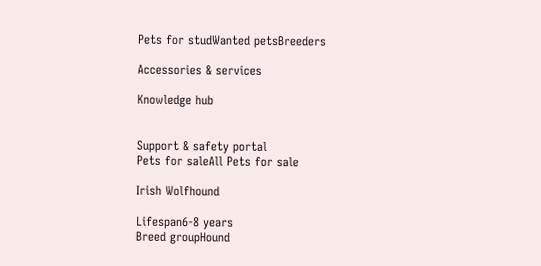Pets for studWanted petsBreeders

Accessories & services

Knowledge hub


Support & safety portal
Pets for saleAll Pets for sale

Irish Wolfhound

Lifespan6-8 years
Breed groupHound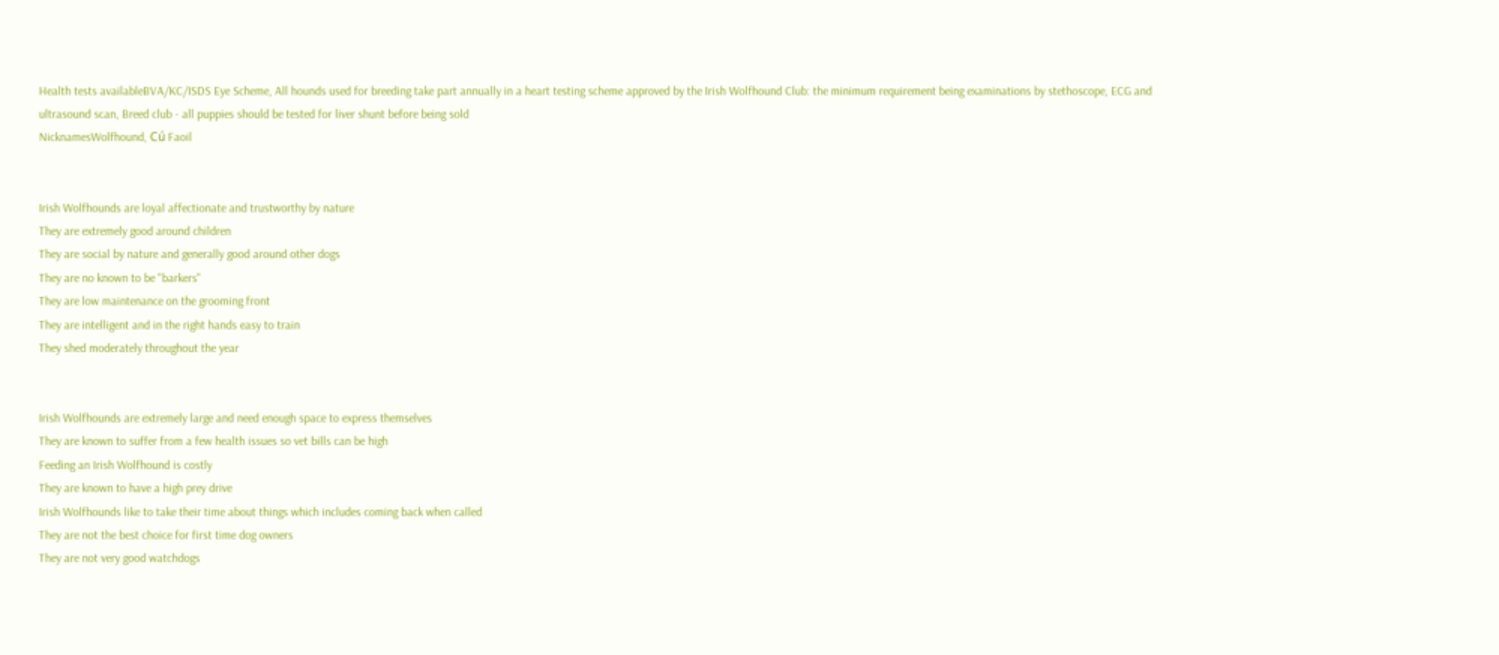Health tests availableBVA/KC/ISDS Eye Scheme, All hounds used for breeding take part annually in a heart testing scheme approved by the Irish Wolfhound Club: the minimum requirement being examinations by stethoscope, ECG and ultrasound scan, Breed club - all puppies should be tested for liver shunt before being sold
NicknamesWolfhound, Cú Faoil


Irish Wolfhounds are loyal affectionate and trustworthy by nature
They are extremely good around children
They are social by nature and generally good around other dogs
They are no known to be "barkers"
They are low maintenance on the grooming front
They are intelligent and in the right hands easy to train
They shed moderately throughout the year


Irish Wolfhounds are extremely large and need enough space to express themselves
They are known to suffer from a few health issues so vet bills can be high
Feeding an Irish Wolfhound is costly
They are known to have a high prey drive
Irish Wolfhounds like to take their time about things which includes coming back when called
They are not the best choice for first time dog owners
They are not very good watchdogs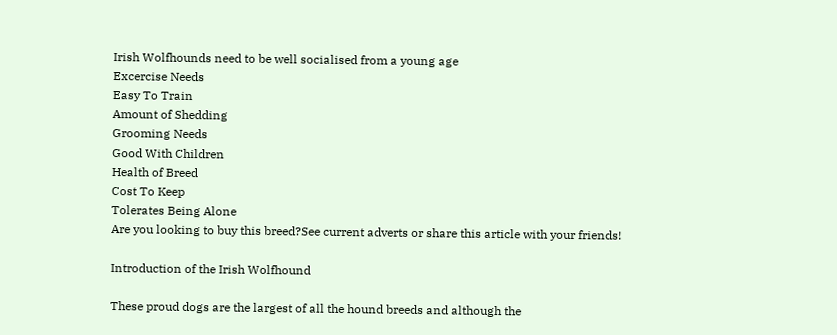Irish Wolfhounds need to be well socialised from a young age
Excercise Needs
Easy To Train
Amount of Shedding
Grooming Needs
Good With Children
Health of Breed
Cost To Keep
Tolerates Being Alone
Are you looking to buy this breed?See current adverts or share this article with your friends!

Introduction of the Irish Wolfhound

These proud dogs are the largest of all the hound breeds and although the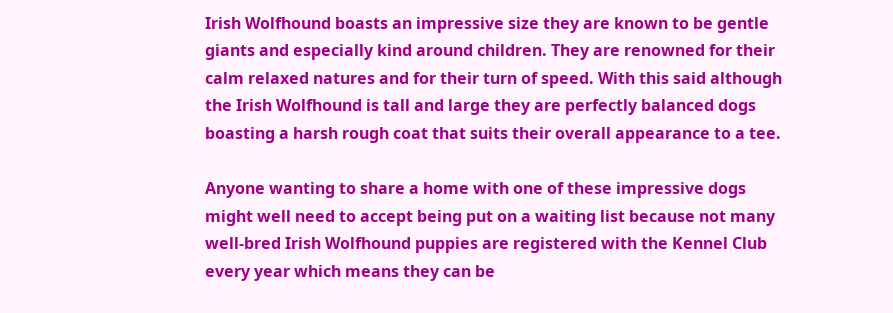Irish Wolfhound boasts an impressive size they are known to be gentle giants and especially kind around children. They are renowned for their calm relaxed natures and for their turn of speed. With this said although the Irish Wolfhound is tall and large they are perfectly balanced dogs boasting a harsh rough coat that suits their overall appearance to a tee.

Anyone wanting to share a home with one of these impressive dogs might well need to accept being put on a waiting list because not many well-bred Irish Wolfhound puppies are registered with the Kennel Club every year which means they can be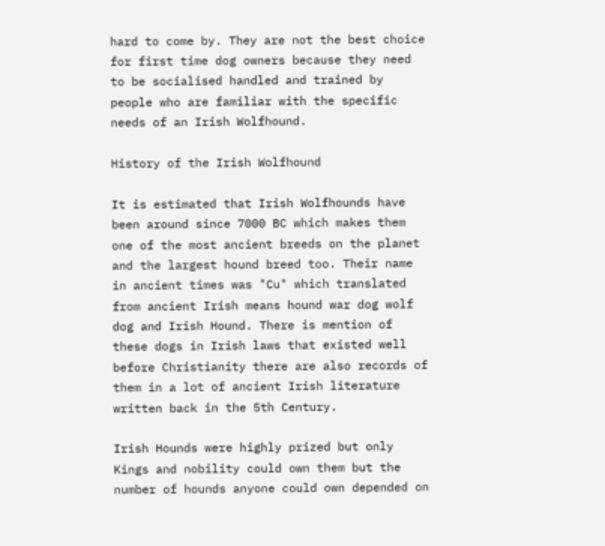hard to come by. They are not the best choice for first time dog owners because they need to be socialised handled and trained by people who are familiar with the specific needs of an Irish Wolfhound.

History of the Irish Wolfhound

It is estimated that Irish Wolfhounds have been around since 7000 BC which makes them one of the most ancient breeds on the planet and the largest hound breed too. Their name in ancient times was "Cu" which translated from ancient Irish means hound war dog wolf dog and Irish Hound. There is mention of these dogs in Irish laws that existed well before Christianity there are also records of them in a lot of ancient Irish literature written back in the 5th Century.

Irish Hounds were highly prized but only Kings and nobility could own them but the number of hounds anyone could own depended on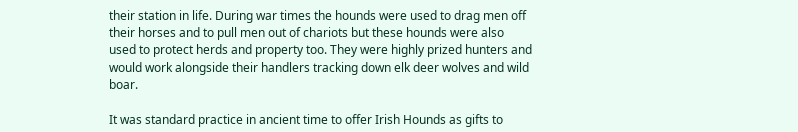their station in life. During war times the hounds were used to drag men off their horses and to pull men out of chariots but these hounds were also used to protect herds and property too. They were highly prized hunters and would work alongside their handlers tracking down elk deer wolves and wild boar.

It was standard practice in ancient time to offer Irish Hounds as gifts to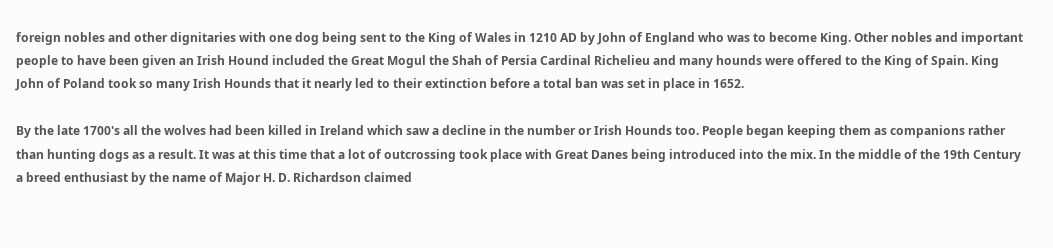foreign nobles and other dignitaries with one dog being sent to the King of Wales in 1210 AD by John of England who was to become King. Other nobles and important people to have been given an Irish Hound included the Great Mogul the Shah of Persia Cardinal Richelieu and many hounds were offered to the King of Spain. King John of Poland took so many Irish Hounds that it nearly led to their extinction before a total ban was set in place in 1652.

By the late 1700's all the wolves had been killed in Ireland which saw a decline in the number or Irish Hounds too. People began keeping them as companions rather than hunting dogs as a result. It was at this time that a lot of outcrossing took place with Great Danes being introduced into the mix. In the middle of the 19th Century a breed enthusiast by the name of Major H. D. Richardson claimed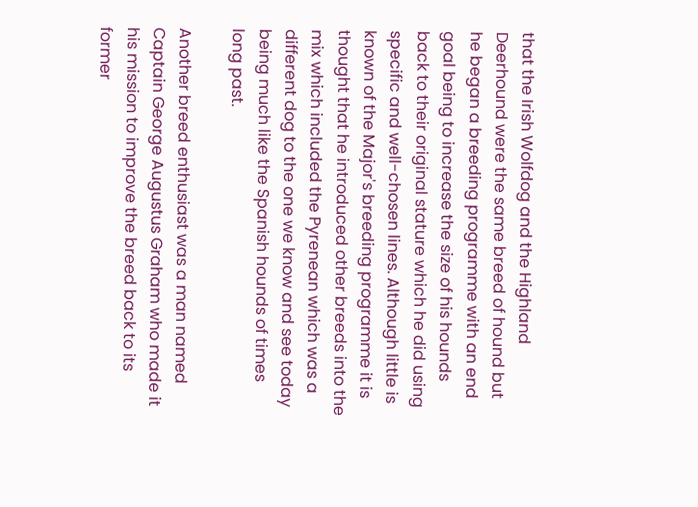that the Irish Wolfdog and the Highland Deerhound were the same breed of hound but he began a breeding programme with an end goal being to increase the size of his hounds back to their original stature which he did using specific and well-chosen lines. Although little is known of the Major's breeding programme it is thought that he introduced other breeds into the mix which included the Pyrenean which was a different dog to the one we know and see today being much like the Spanish hounds of times long past.

Another breed enthusiast was a man named Captain George Augustus Graham who made it his mission to improve the breed back to its former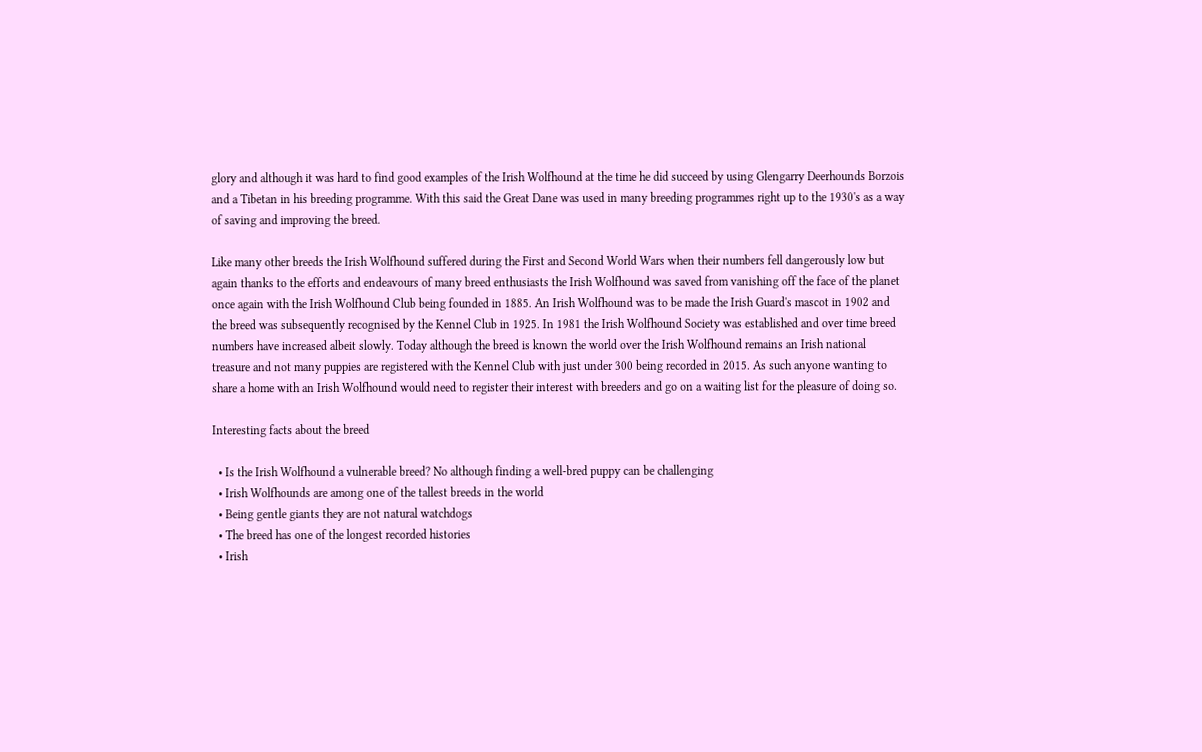glory and although it was hard to find good examples of the Irish Wolfhound at the time he did succeed by using Glengarry Deerhounds Borzois and a Tibetan in his breeding programme. With this said the Great Dane was used in many breeding programmes right up to the 1930's as a way of saving and improving the breed.

Like many other breeds the Irish Wolfhound suffered during the First and Second World Wars when their numbers fell dangerously low but again thanks to the efforts and endeavours of many breed enthusiasts the Irish Wolfhound was saved from vanishing off the face of the planet once again with the Irish Wolfhound Club being founded in 1885. An Irish Wolfhound was to be made the Irish Guard's mascot in 1902 and the breed was subsequently recognised by the Kennel Club in 1925. In 1981 the Irish Wolfhound Society was established and over time breed numbers have increased albeit slowly. Today although the breed is known the world over the Irish Wolfhound remains an Irish national treasure and not many puppies are registered with the Kennel Club with just under 300 being recorded in 2015. As such anyone wanting to share a home with an Irish Wolfhound would need to register their interest with breeders and go on a waiting list for the pleasure of doing so.

Interesting facts about the breed

  • Is the Irish Wolfhound a vulnerable breed? No although finding a well-bred puppy can be challenging
  • Irish Wolfhounds are among one of the tallest breeds in the world
  • Being gentle giants they are not natural watchdogs
  • The breed has one of the longest recorded histories
  • Irish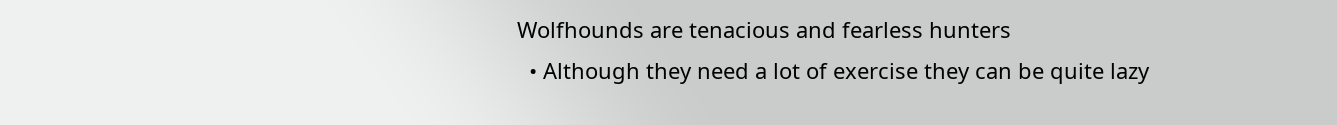Wolfhounds are tenacious and fearless hunters
  • Although they need a lot of exercise they can be quite lazy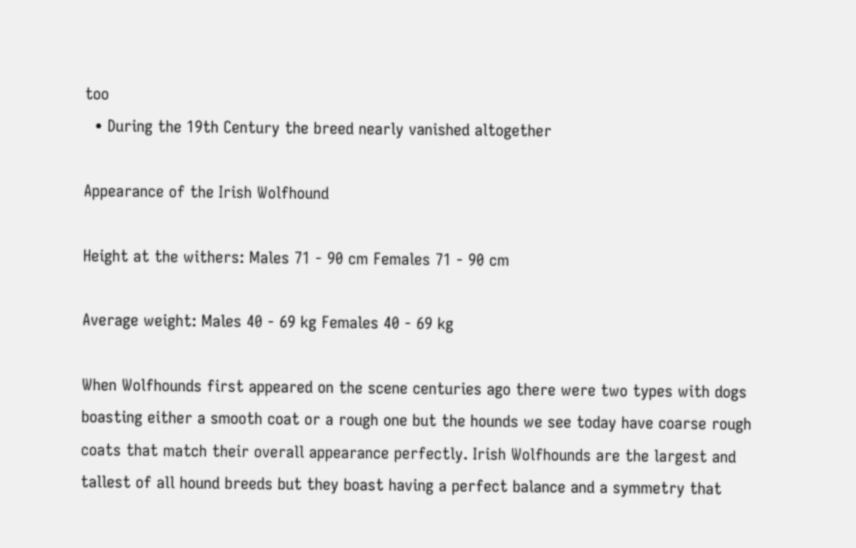too
  • During the 19th Century the breed nearly vanished altogether

Appearance of the Irish Wolfhound

Height at the withers: Males 71 - 90 cm Females 71 - 90 cm

Average weight: Males 40 - 69 kg Females 40 - 69 kg

When Wolfhounds first appeared on the scene centuries ago there were two types with dogs boasting either a smooth coat or a rough one but the hounds we see today have coarse rough coats that match their overall appearance perfectly. Irish Wolfhounds are the largest and tallest of all hound breeds but they boast having a perfect balance and a symmetry that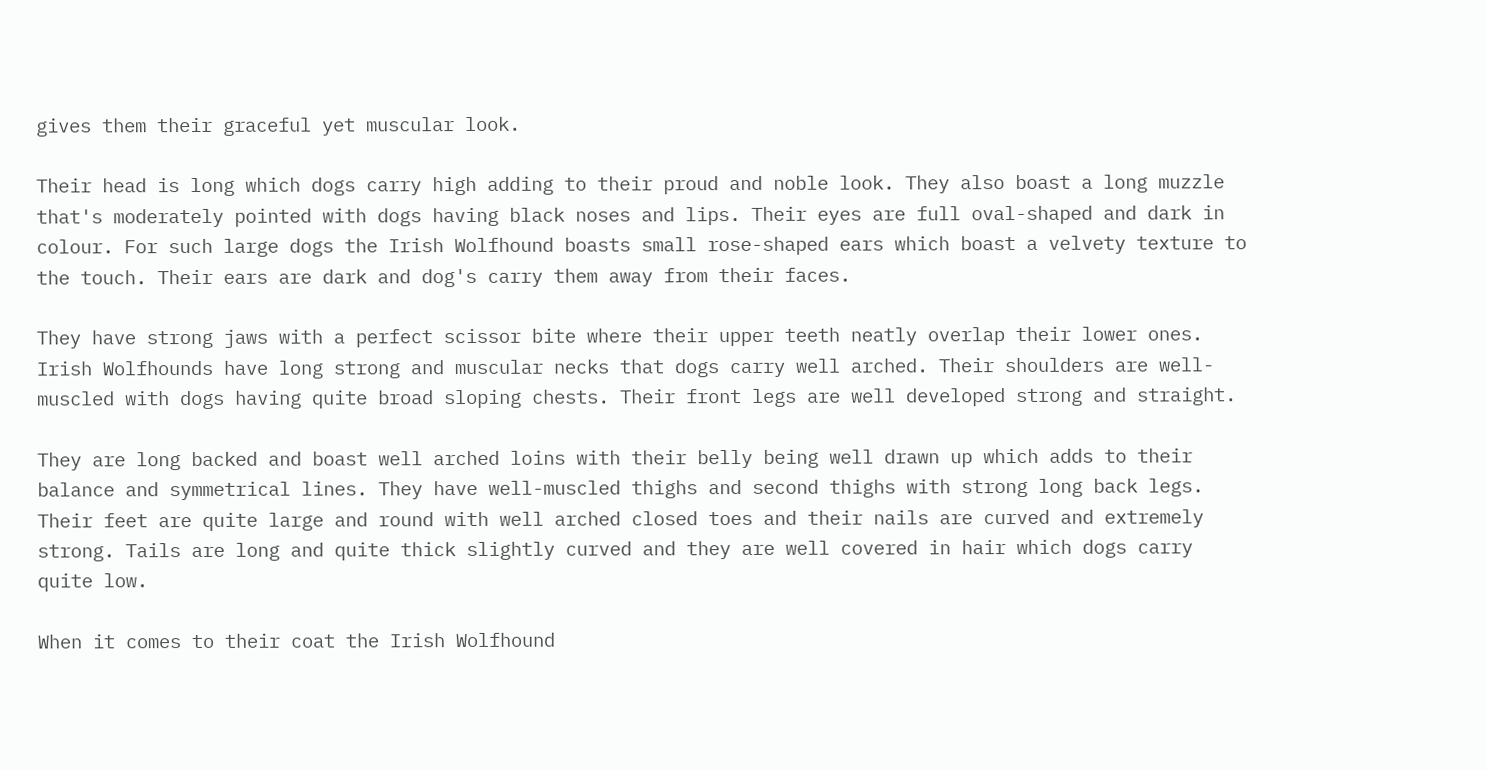gives them their graceful yet muscular look.

Their head is long which dogs carry high adding to their proud and noble look. They also boast a long muzzle that's moderately pointed with dogs having black noses and lips. Their eyes are full oval-shaped and dark in colour. For such large dogs the Irish Wolfhound boasts small rose-shaped ears which boast a velvety texture to the touch. Their ears are dark and dog's carry them away from their faces.

They have strong jaws with a perfect scissor bite where their upper teeth neatly overlap their lower ones. Irish Wolfhounds have long strong and muscular necks that dogs carry well arched. Their shoulders are well-muscled with dogs having quite broad sloping chests. Their front legs are well developed strong and straight.

They are long backed and boast well arched loins with their belly being well drawn up which adds to their balance and symmetrical lines. They have well-muscled thighs and second thighs with strong long back legs. Their feet are quite large and round with well arched closed toes and their nails are curved and extremely strong. Tails are long and quite thick slightly curved and they are well covered in hair which dogs carry quite low.

When it comes to their coat the Irish Wolfhound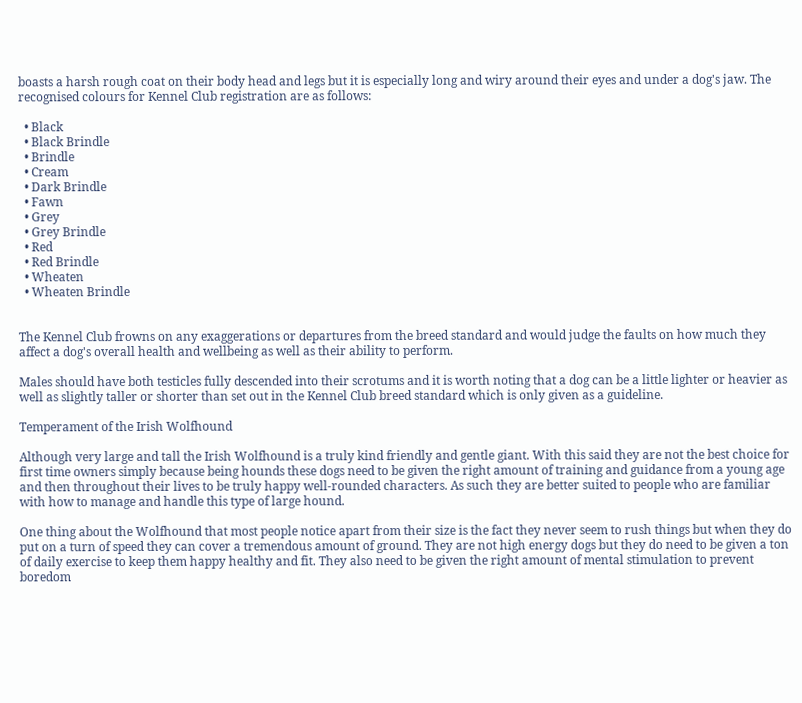boasts a harsh rough coat on their body head and legs but it is especially long and wiry around their eyes and under a dog's jaw. The recognised colours for Kennel Club registration are as follows:

  • Black
  • Black Brindle
  • Brindle
  • Cream
  • Dark Brindle
  • Fawn
  • Grey
  • Grey Brindle
  • Red
  • Red Brindle
  • Wheaten
  • Wheaten Brindle


The Kennel Club frowns on any exaggerations or departures from the breed standard and would judge the faults on how much they affect a dog's overall health and wellbeing as well as their ability to perform.

Males should have both testicles fully descended into their scrotums and it is worth noting that a dog can be a little lighter or heavier as well as slightly taller or shorter than set out in the Kennel Club breed standard which is only given as a guideline.

Temperament of the Irish Wolfhound

Although very large and tall the Irish Wolfhound is a truly kind friendly and gentle giant. With this said they are not the best choice for first time owners simply because being hounds these dogs need to be given the right amount of training and guidance from a young age and then throughout their lives to be truly happy well-rounded characters. As such they are better suited to people who are familiar with how to manage and handle this type of large hound.

One thing about the Wolfhound that most people notice apart from their size is the fact they never seem to rush things but when they do put on a turn of speed they can cover a tremendous amount of ground. They are not high energy dogs but they do need to be given a ton of daily exercise to keep them happy healthy and fit. They also need to be given the right amount of mental stimulation to prevent boredom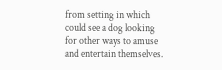from setting in which could see a dog looking for other ways to amuse and entertain themselves.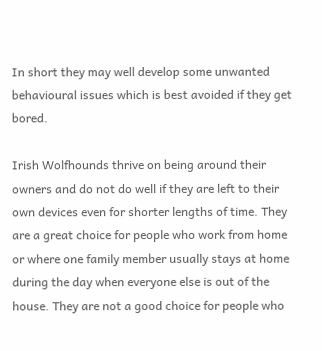In short they may well develop some unwanted behavioural issues which is best avoided if they get bored.

Irish Wolfhounds thrive on being around their owners and do not do well if they are left to their own devices even for shorter lengths of time. They are a great choice for people who work from home or where one family member usually stays at home during the day when everyone else is out of the house. They are not a good choice for people who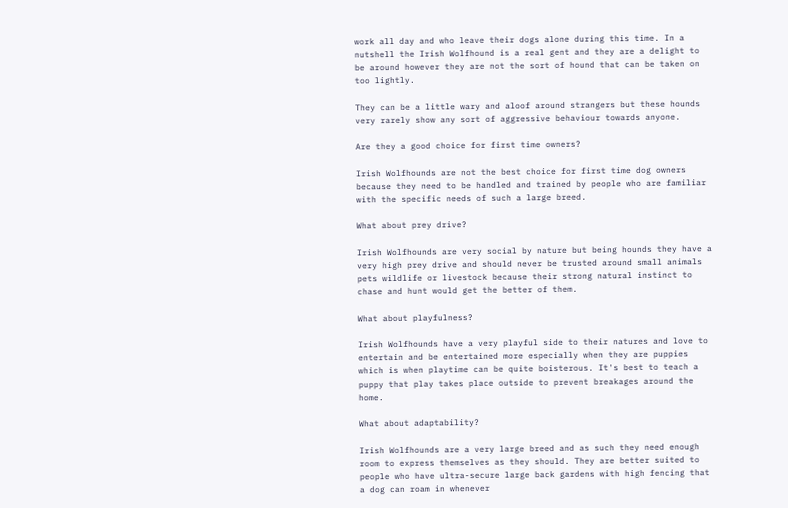work all day and who leave their dogs alone during this time. In a nutshell the Irish Wolfhound is a real gent and they are a delight to be around however they are not the sort of hound that can be taken on too lightly.

They can be a little wary and aloof around strangers but these hounds very rarely show any sort of aggressive behaviour towards anyone.

Are they a good choice for first time owners?

Irish Wolfhounds are not the best choice for first time dog owners because they need to be handled and trained by people who are familiar with the specific needs of such a large breed.

What about prey drive?

Irish Wolfhounds are very social by nature but being hounds they have a very high prey drive and should never be trusted around small animals pets wildlife or livestock because their strong natural instinct to chase and hunt would get the better of them.

What about playfulness?

Irish Wolfhounds have a very playful side to their natures and love to entertain and be entertained more especially when they are puppies which is when playtime can be quite boisterous. It's best to teach a puppy that play takes place outside to prevent breakages around the home.

What about adaptability?

Irish Wolfhounds are a very large breed and as such they need enough room to express themselves as they should. They are better suited to people who have ultra-secure large back gardens with high fencing that a dog can roam in whenever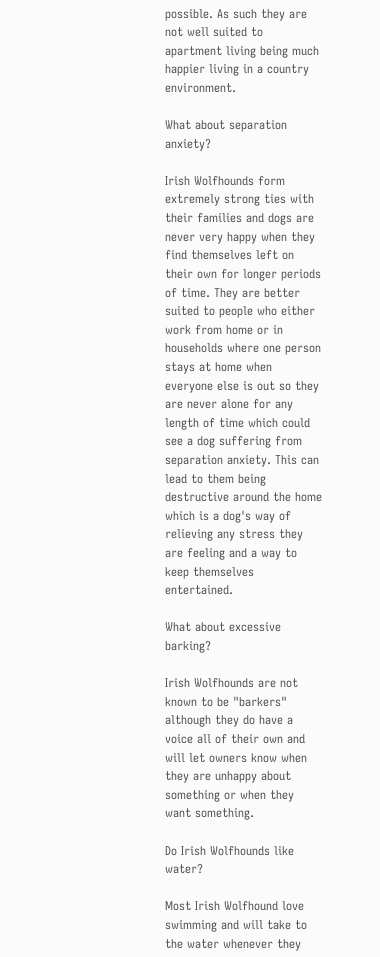possible. As such they are not well suited to apartment living being much happier living in a country environment.

What about separation anxiety?

Irish Wolfhounds form extremely strong ties with their families and dogs are never very happy when they find themselves left on their own for longer periods of time. They are better suited to people who either work from home or in households where one person stays at home when everyone else is out so they are never alone for any length of time which could see a dog suffering from separation anxiety. This can lead to them being destructive around the home which is a dog's way of relieving any stress they are feeling and a way to keep themselves entertained.

What about excessive barking?

Irish Wolfhounds are not known to be "barkers" although they do have a voice all of their own and will let owners know when they are unhappy about something or when they want something.

Do Irish Wolfhounds like water?

Most Irish Wolfhound love swimming and will take to the water whenever they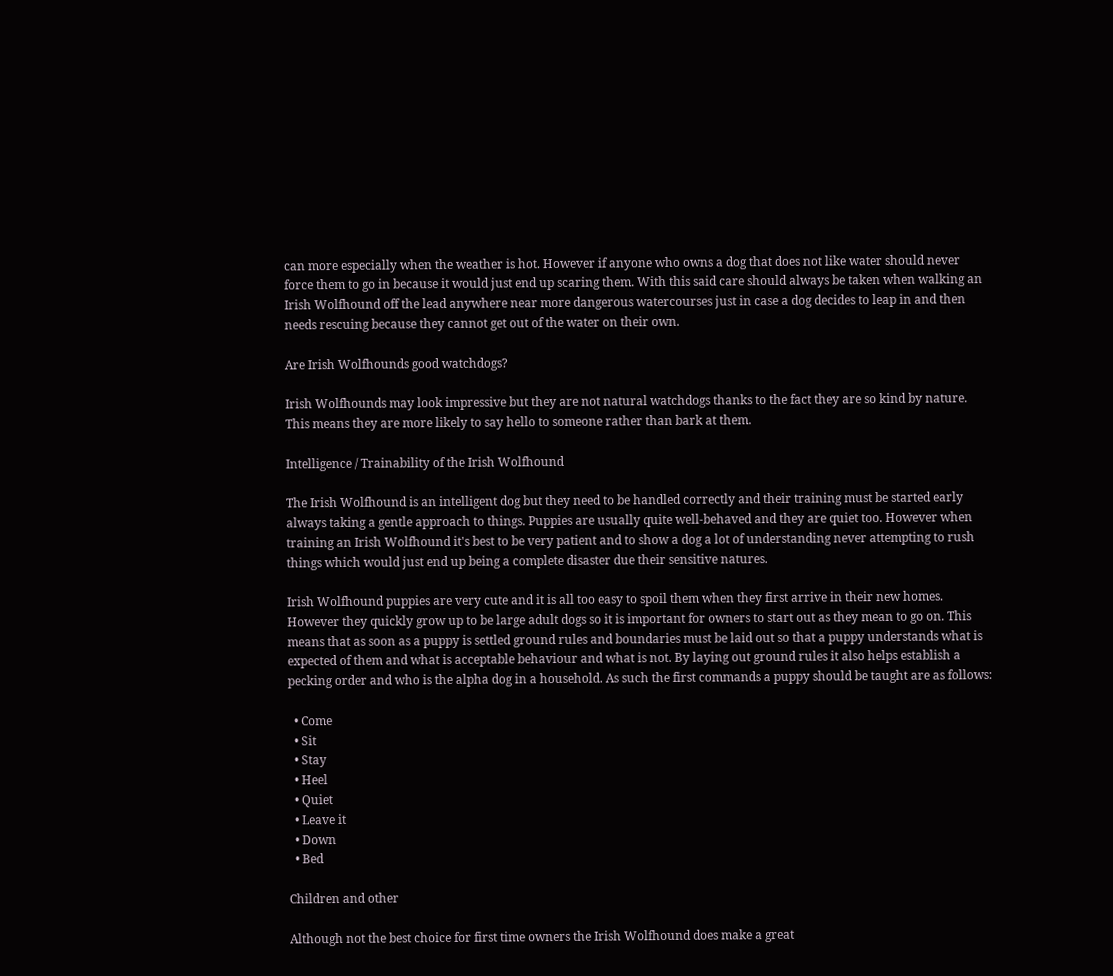can more especially when the weather is hot. However if anyone who owns a dog that does not like water should never force them to go in because it would just end up scaring them. With this said care should always be taken when walking an Irish Wolfhound off the lead anywhere near more dangerous watercourses just in case a dog decides to leap in and then needs rescuing because they cannot get out of the water on their own.

Are Irish Wolfhounds good watchdogs?

Irish Wolfhounds may look impressive but they are not natural watchdogs thanks to the fact they are so kind by nature. This means they are more likely to say hello to someone rather than bark at them.

Intelligence / Trainability of the Irish Wolfhound

The Irish Wolfhound is an intelligent dog but they need to be handled correctly and their training must be started early always taking a gentle approach to things. Puppies are usually quite well-behaved and they are quiet too. However when training an Irish Wolfhound it's best to be very patient and to show a dog a lot of understanding never attempting to rush things which would just end up being a complete disaster due their sensitive natures.

Irish Wolfhound puppies are very cute and it is all too easy to spoil them when they first arrive in their new homes. However they quickly grow up to be large adult dogs so it is important for owners to start out as they mean to go on. This means that as soon as a puppy is settled ground rules and boundaries must be laid out so that a puppy understands what is expected of them and what is acceptable behaviour and what is not. By laying out ground rules it also helps establish a pecking order and who is the alpha dog in a household. As such the first commands a puppy should be taught are as follows:

  • Come
  • Sit
  • Stay
  • Heel
  • Quiet
  • Leave it
  • Down
  • Bed

Children and other

Although not the best choice for first time owners the Irish Wolfhound does make a great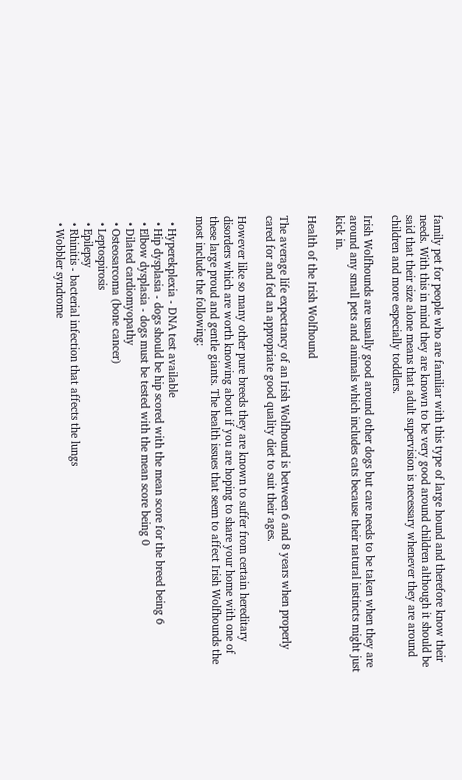family pet for people who are familiar with this type of large hound and therefore know their needs. With this in mind they are known to be very good around children although it should be said that their size alone means that adult supervision is necessary whenever they are around children and more especially toddlers.

Irish Wolfhounds are usually good around other dogs but care needs to be taken when they are around any small pets and animals which includes cats because their natural instincts might just kick in.

Health of the Irish Wolfhound

The average life expectancy of an Irish Wolfhound is between 6 and 8 years when properly cared for and fed an appropriate good quality diet to suit their ages.

However like so many other pure breeds they are known to suffer from certain hereditary disorders which are worth knowing about if you are hoping to share your home with one of these large proud and gentle giants. The health issues that seem to affect Irish Wolfhounds the most include the following:

  • Hyperekplexia - DNA test available
  • Hip dysplasia - dogs should be hip scored with the mean score for the breed being 6
  • Elbow dysplasia - dogs must be tested with the mean score being 0
  • Dilated cardiomyopathy
  • Osteosarcoma (bone cancer)
  • Leptospirosis
  • Epilepsy
  • Rhinitis - bacterial infection that affects the lungs
  • Wobbler syndrome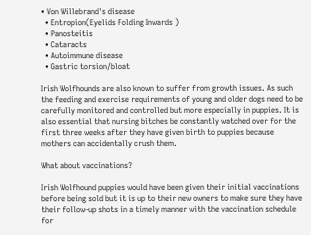• Von Willebrand's disease
  • Entropion(Eyelids Folding Inwards )
  • Panosteitis
  • Cataracts
  • Autoimmune disease
  • Gastric torsion/bloat

Irish Wolfhounds are also known to suffer from growth issues. As such the feeding and exercise requirements of young and older dogs need to be carefully monitored and controlled but more especially in puppies. It is also essential that nursing bitches be constantly watched over for the first three weeks after they have given birth to puppies because mothers can accidentally crush them.

What about vaccinations?

Irish Wolfhound puppies would have been given their initial vaccinations before being sold but it is up to their new owners to make sure they have their follow-up shots in a timely manner with the vaccination schedule for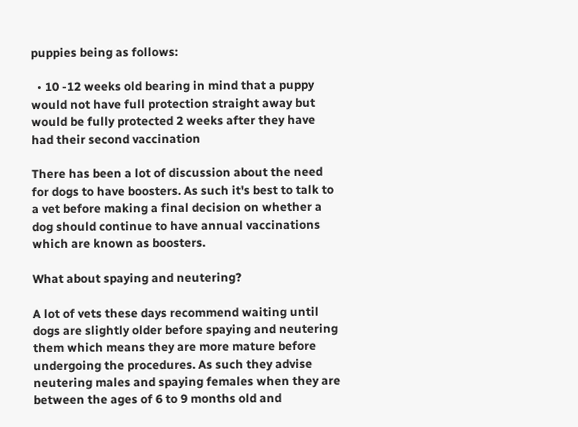puppies being as follows:

  • 10 -12 weeks old bearing in mind that a puppy would not have full protection straight away but would be fully protected 2 weeks after they have had their second vaccination

There has been a lot of discussion about the need for dogs to have boosters. As such it's best to talk to a vet before making a final decision on whether a dog should continue to have annual vaccinations which are known as boosters.

What about spaying and neutering?

A lot of vets these days recommend waiting until dogs are slightly older before spaying and neutering them which means they are more mature before undergoing the procedures. As such they advise neutering males and spaying females when they are between the ages of 6 to 9 months old and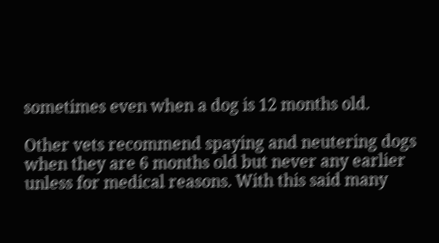sometimes even when a dog is 12 months old.

Other vets recommend spaying and neutering dogs when they are 6 months old but never any earlier unless for medical reasons. With this said many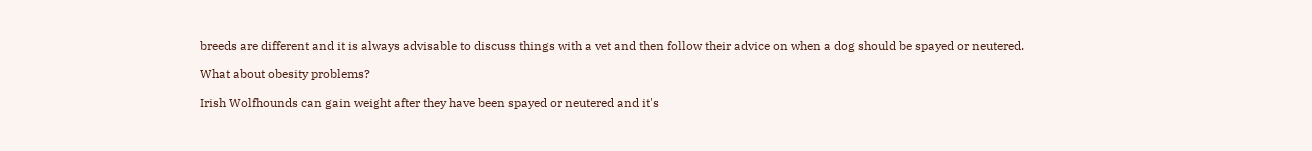breeds are different and it is always advisable to discuss things with a vet and then follow their advice on when a dog should be spayed or neutered.

What about obesity problems?

Irish Wolfhounds can gain weight after they have been spayed or neutered and it's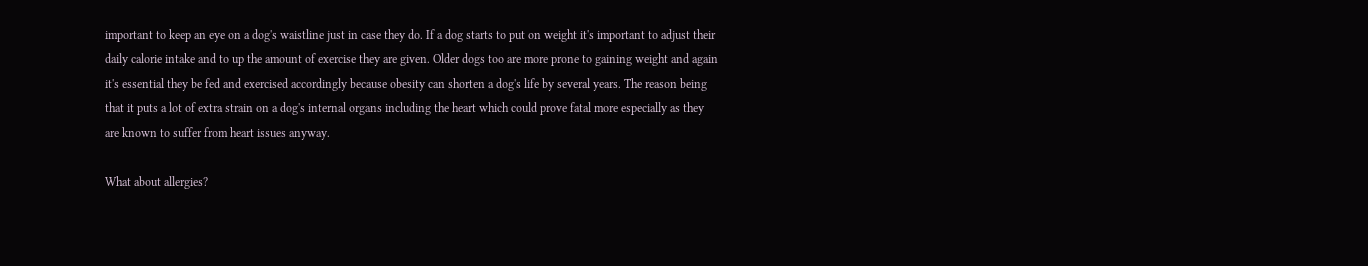important to keep an eye on a dog's waistline just in case they do. If a dog starts to put on weight it's important to adjust their daily calorie intake and to up the amount of exercise they are given. Older dogs too are more prone to gaining weight and again it's essential they be fed and exercised accordingly because obesity can shorten a dog's life by several years. The reason being that it puts a lot of extra strain on a dog's internal organs including the heart which could prove fatal more especially as they are known to suffer from heart issues anyway.

What about allergies?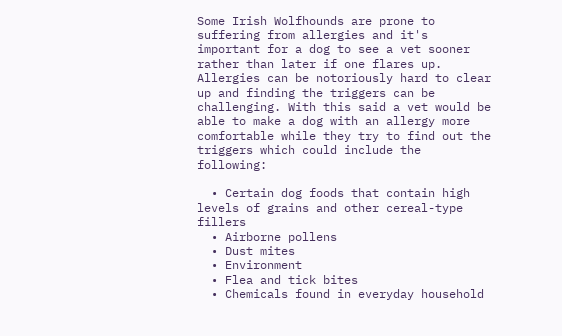Some Irish Wolfhounds are prone to suffering from allergies and it's important for a dog to see a vet sooner rather than later if one flares up. Allergies can be notoriously hard to clear up and finding the triggers can be challenging. With this said a vet would be able to make a dog with an allergy more comfortable while they try to find out the triggers which could include the following:

  • Certain dog foods that contain high levels of grains and other cereal-type fillers
  • Airborne pollens
  • Dust mites
  • Environment
  • Flea and tick bites
  • Chemicals found in everyday household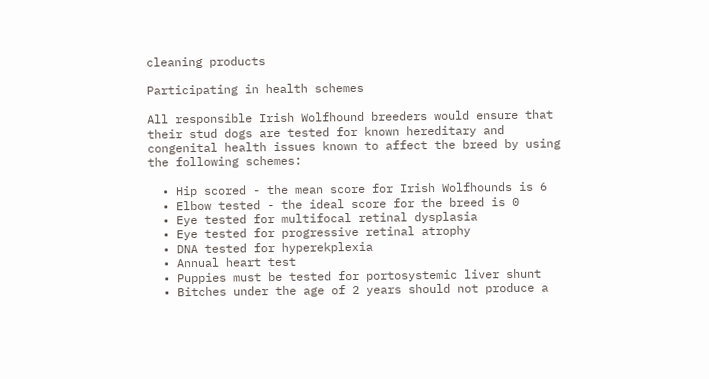cleaning products

Participating in health schemes

All responsible Irish Wolfhound breeders would ensure that their stud dogs are tested for known hereditary and congenital health issues known to affect the breed by using the following schemes:

  • Hip scored - the mean score for Irish Wolfhounds is 6
  • Elbow tested - the ideal score for the breed is 0
  • Eye tested for multifocal retinal dysplasia
  • Eye tested for progressive retinal atrophy
  • DNA tested for hyperekplexia
  • Annual heart test
  • Puppies must be tested for portosystemic liver shunt
  • Bitches under the age of 2 years should not produce a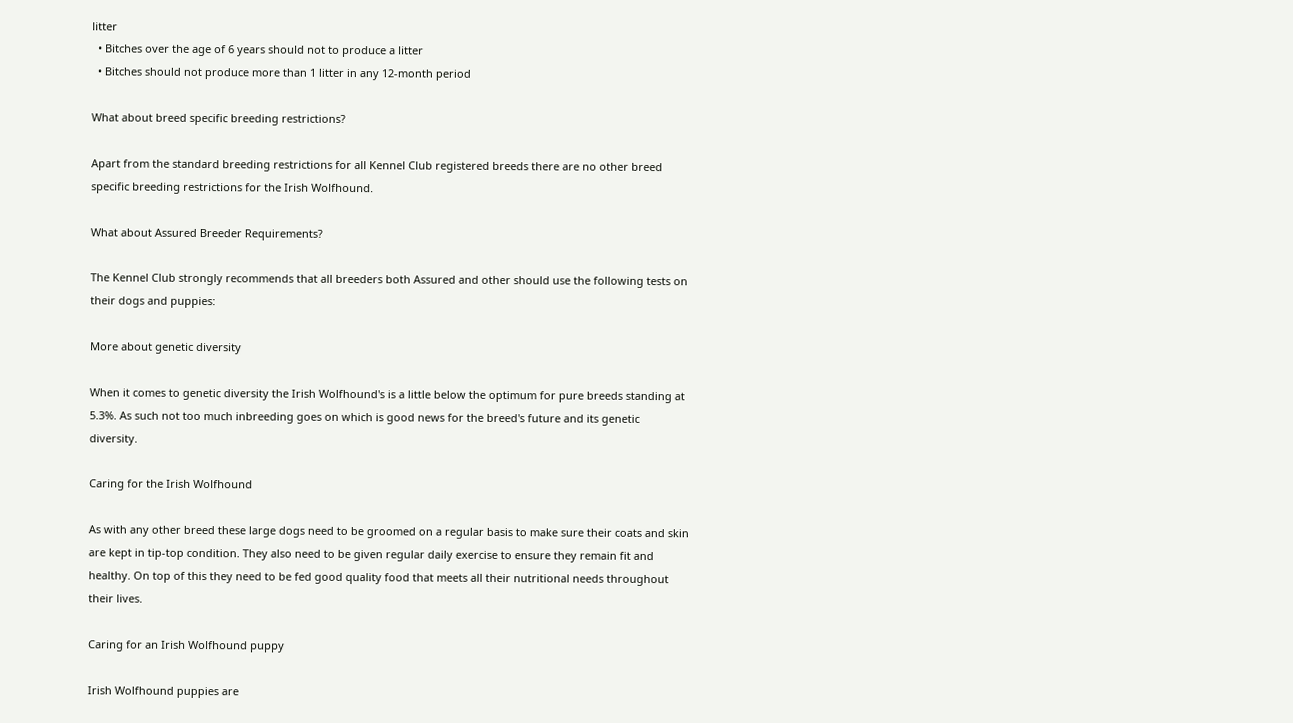litter
  • Bitches over the age of 6 years should not to produce a litter
  • Bitches should not produce more than 1 litter in any 12-month period

What about breed specific breeding restrictions?

Apart from the standard breeding restrictions for all Kennel Club registered breeds there are no other breed specific breeding restrictions for the Irish Wolfhound.

What about Assured Breeder Requirements?

The Kennel Club strongly recommends that all breeders both Assured and other should use the following tests on their dogs and puppies:

More about genetic diversity

When it comes to genetic diversity the Irish Wolfhound's is a little below the optimum for pure breeds standing at 5.3%. As such not too much inbreeding goes on which is good news for the breed's future and its genetic diversity.

Caring for the Irish Wolfhound

As with any other breed these large dogs need to be groomed on a regular basis to make sure their coats and skin are kept in tip-top condition. They also need to be given regular daily exercise to ensure they remain fit and healthy. On top of this they need to be fed good quality food that meets all their nutritional needs throughout their lives.

Caring for an Irish Wolfhound puppy

Irish Wolfhound puppies are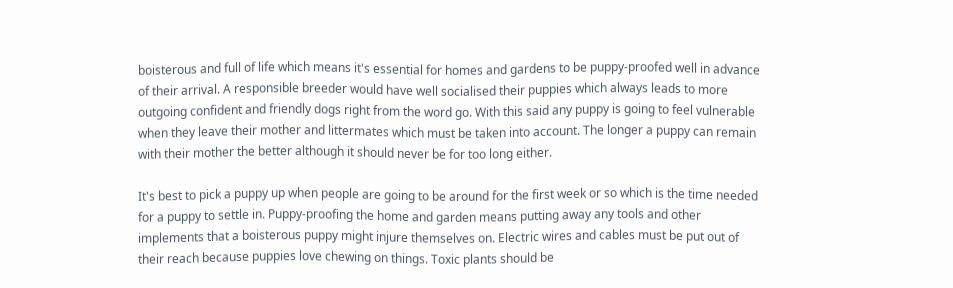boisterous and full of life which means it's essential for homes and gardens to be puppy-proofed well in advance of their arrival. A responsible breeder would have well socialised their puppies which always leads to more outgoing confident and friendly dogs right from the word go. With this said any puppy is going to feel vulnerable when they leave their mother and littermates which must be taken into account. The longer a puppy can remain with their mother the better although it should never be for too long either.

It's best to pick a puppy up when people are going to be around for the first week or so which is the time needed for a puppy to settle in. Puppy-proofing the home and garden means putting away any tools and other implements that a boisterous puppy might injure themselves on. Electric wires and cables must be put out of their reach because puppies love chewing on things. Toxic plants should be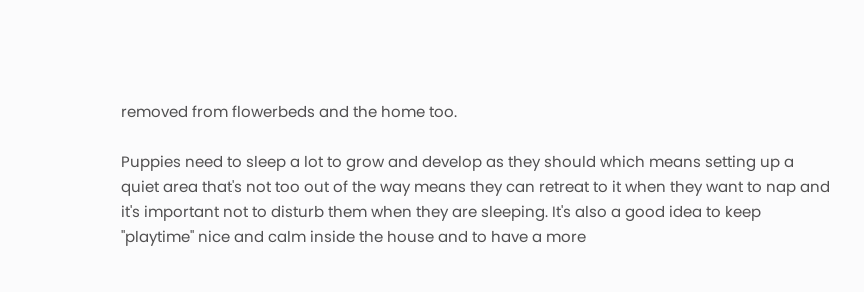removed from flowerbeds and the home too.

Puppies need to sleep a lot to grow and develop as they should which means setting up a quiet area that's not too out of the way means they can retreat to it when they want to nap and it's important not to disturb them when they are sleeping. It's also a good idea to keep "playtime" nice and calm inside the house and to have a more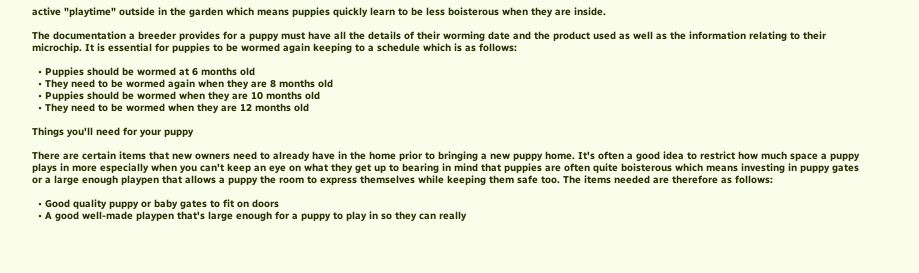active "playtime" outside in the garden which means puppies quickly learn to be less boisterous when they are inside.

The documentation a breeder provides for a puppy must have all the details of their worming date and the product used as well as the information relating to their microchip. It is essential for puppies to be wormed again keeping to a schedule which is as follows:

  • Puppies should be wormed at 6 months old
  • They need to be wormed again when they are 8 months old
  • Puppies should be wormed when they are 10 months old
  • They need to be wormed when they are 12 months old

Things you'll need for your puppy

There are certain items that new owners need to already have in the home prior to bringing a new puppy home. It's often a good idea to restrict how much space a puppy plays in more especially when you can't keep an eye on what they get up to bearing in mind that puppies are often quite boisterous which means investing in puppy gates or a large enough playpen that allows a puppy the room to express themselves while keeping them safe too. The items needed are therefore as follows:

  • Good quality puppy or baby gates to fit on doors
  • A good well-made playpen that's large enough for a puppy to play in so they can really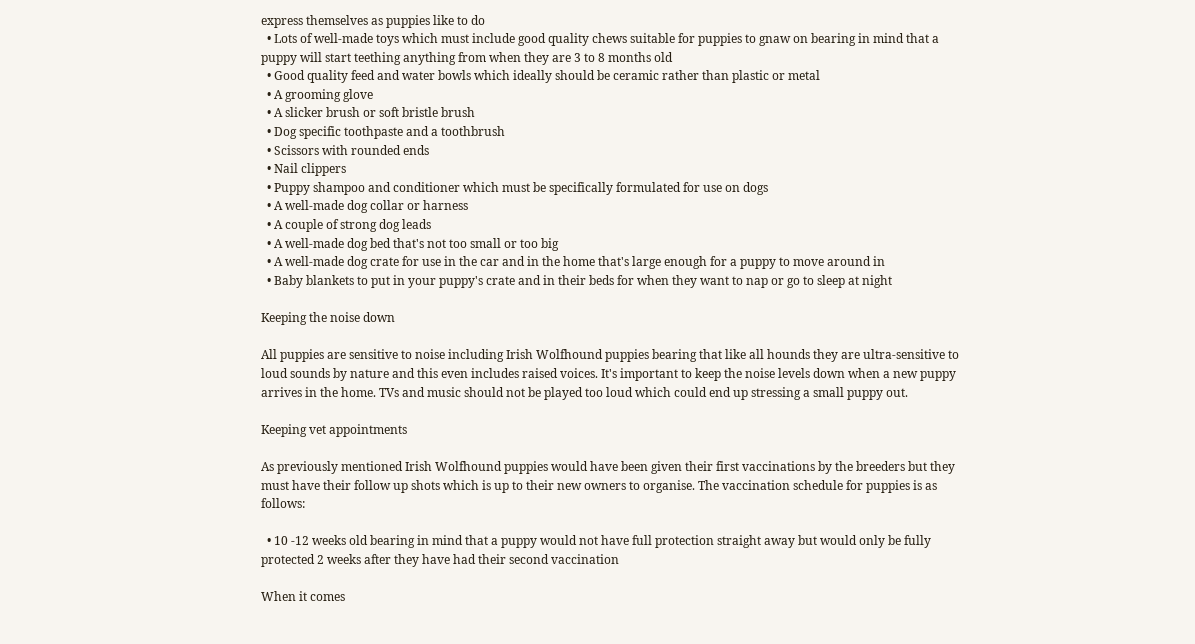express themselves as puppies like to do
  • Lots of well-made toys which must include good quality chews suitable for puppies to gnaw on bearing in mind that a puppy will start teething anything from when they are 3 to 8 months old
  • Good quality feed and water bowls which ideally should be ceramic rather than plastic or metal
  • A grooming glove
  • A slicker brush or soft bristle brush
  • Dog specific toothpaste and a toothbrush
  • Scissors with rounded ends
  • Nail clippers
  • Puppy shampoo and conditioner which must be specifically formulated for use on dogs
  • A well-made dog collar or harness
  • A couple of strong dog leads
  • A well-made dog bed that's not too small or too big
  • A well-made dog crate for use in the car and in the home that's large enough for a puppy to move around in
  • Baby blankets to put in your puppy's crate and in their beds for when they want to nap or go to sleep at night

Keeping the noise down

All puppies are sensitive to noise including Irish Wolfhound puppies bearing that like all hounds they are ultra-sensitive to loud sounds by nature and this even includes raised voices. It's important to keep the noise levels down when a new puppy arrives in the home. TVs and music should not be played too loud which could end up stressing a small puppy out.

Keeping vet appointments

As previously mentioned Irish Wolfhound puppies would have been given their first vaccinations by the breeders but they must have their follow up shots which is up to their new owners to organise. The vaccination schedule for puppies is as follows:

  • 10 -12 weeks old bearing in mind that a puppy would not have full protection straight away but would only be fully protected 2 weeks after they have had their second vaccination

When it comes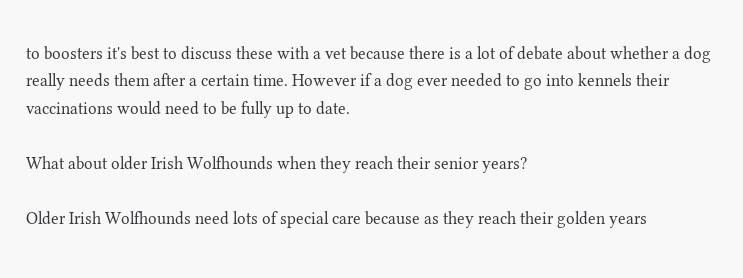to boosters it's best to discuss these with a vet because there is a lot of debate about whether a dog really needs them after a certain time. However if a dog ever needed to go into kennels their vaccinations would need to be fully up to date.

What about older Irish Wolfhounds when they reach their senior years?

Older Irish Wolfhounds need lots of special care because as they reach their golden years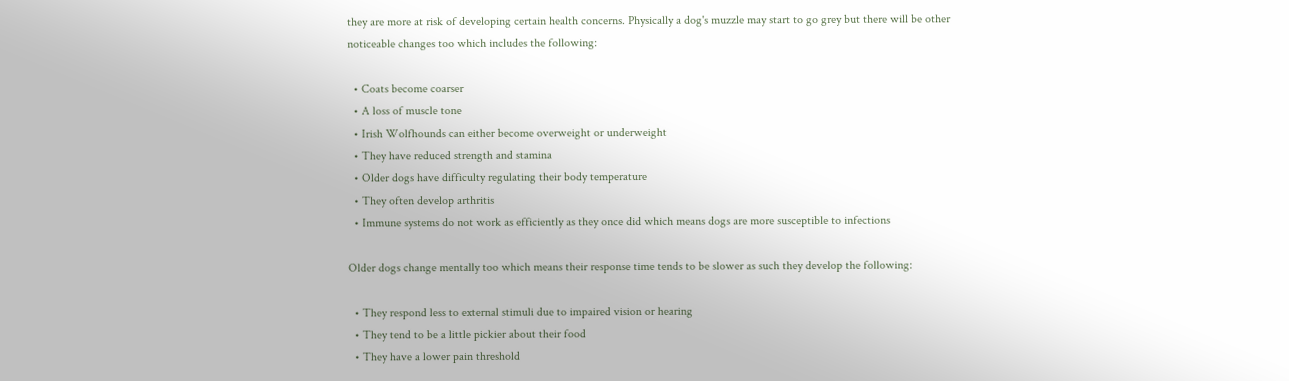they are more at risk of developing certain health concerns. Physically a dog's muzzle may start to go grey but there will be other noticeable changes too which includes the following:

  • Coats become coarser
  • A loss of muscle tone
  • Irish Wolfhounds can either become overweight or underweight
  • They have reduced strength and stamina
  • Older dogs have difficulty regulating their body temperature
  • They often develop arthritis
  • Immune systems do not work as efficiently as they once did which means dogs are more susceptible to infections

Older dogs change mentally too which means their response time tends to be slower as such they develop the following:

  • They respond less to external stimuli due to impaired vision or hearing
  • They tend to be a little pickier about their food
  • They have a lower pain threshold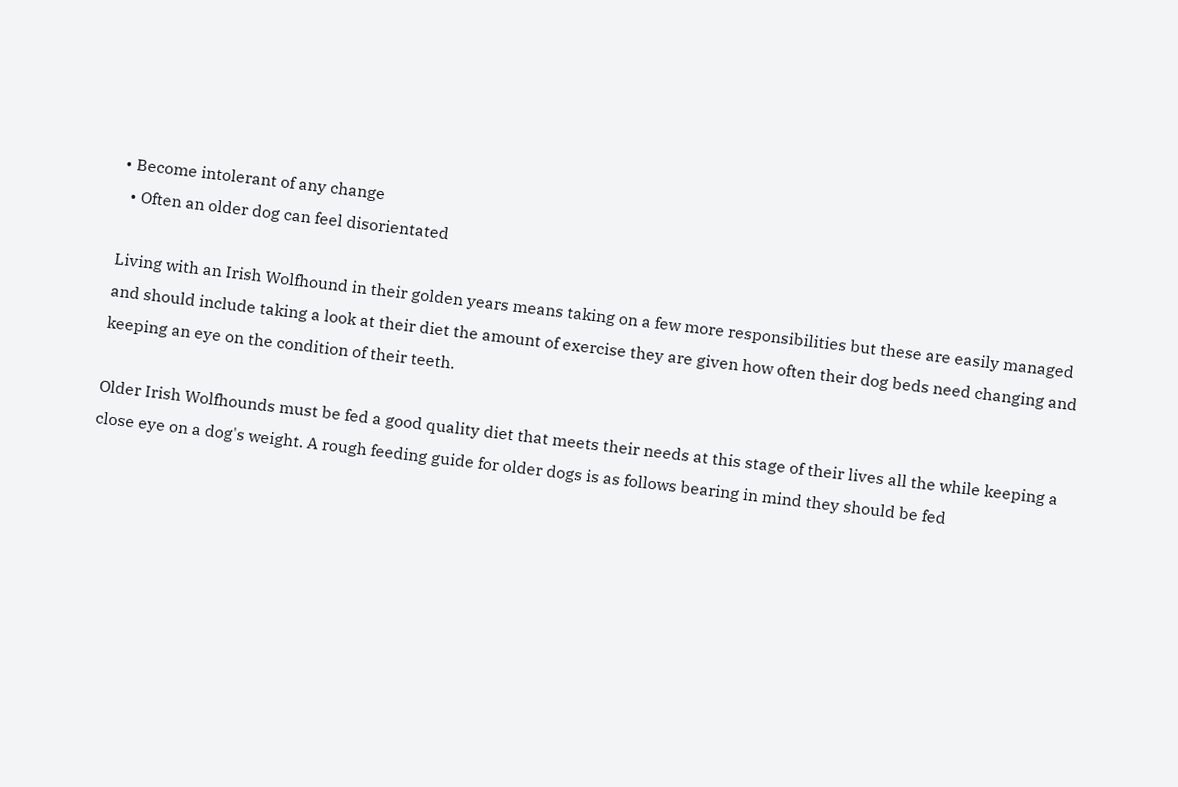• Become intolerant of any change
  • Often an older dog can feel disorientated

Living with an Irish Wolfhound in their golden years means taking on a few more responsibilities but these are easily managed and should include taking a look at their diet the amount of exercise they are given how often their dog beds need changing and keeping an eye on the condition of their teeth.

Older Irish Wolfhounds must be fed a good quality diet that meets their needs at this stage of their lives all the while keeping a close eye on a dog's weight. A rough feeding guide for older dogs is as follows bearing in mind they should be fed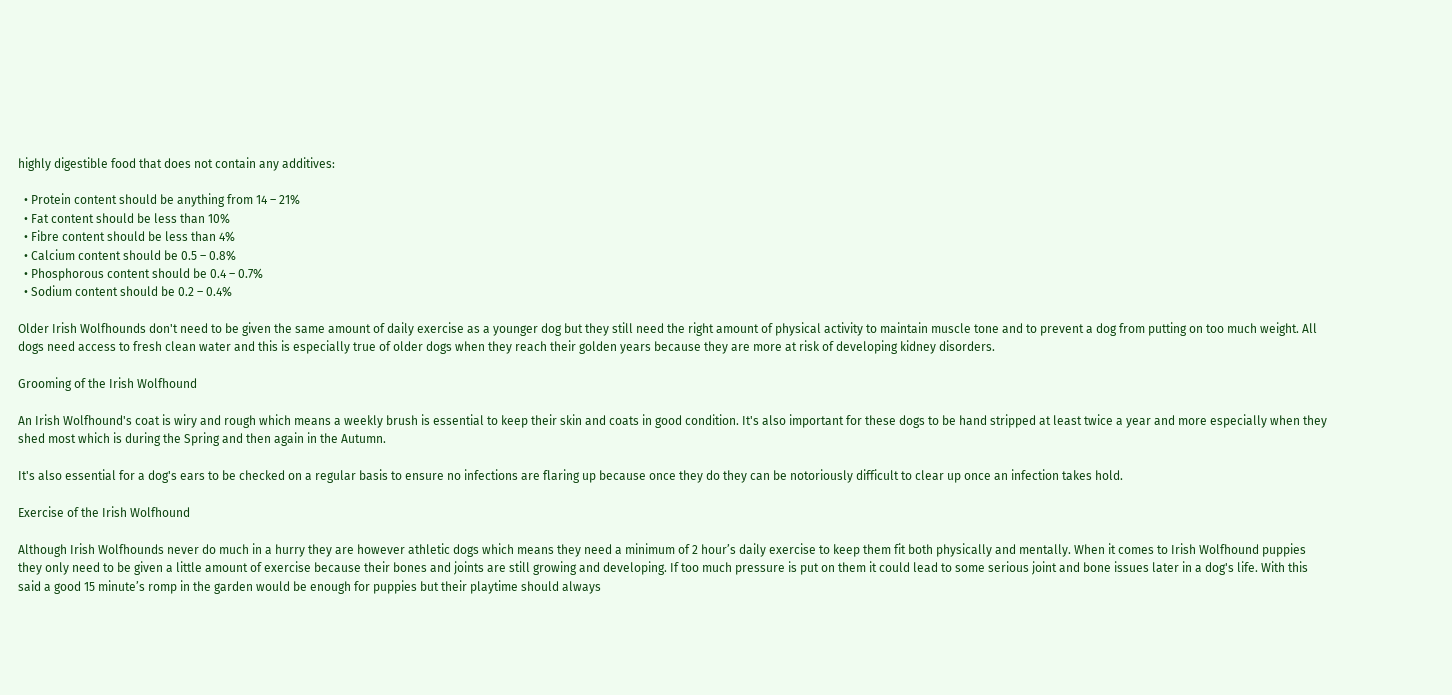highly digestible food that does not contain any additives:

  • Protein content should be anything from 14 – 21%
  • Fat content should be less than 10%
  • Fibre content should be less than 4%
  • Calcium content should be 0.5 – 0.8%
  • Phosphorous content should be 0.4 – 0.7%
  • Sodium content should be 0.2 – 0.4%

Older Irish Wolfhounds don't need to be given the same amount of daily exercise as a younger dog but they still need the right amount of physical activity to maintain muscle tone and to prevent a dog from putting on too much weight. All dogs need access to fresh clean water and this is especially true of older dogs when they reach their golden years because they are more at risk of developing kidney disorders.

Grooming of the Irish Wolfhound

An Irish Wolfhound's coat is wiry and rough which means a weekly brush is essential to keep their skin and coats in good condition. It's also important for these dogs to be hand stripped at least twice a year and more especially when they shed most which is during the Spring and then again in the Autumn.

It's also essential for a dog's ears to be checked on a regular basis to ensure no infections are flaring up because once they do they can be notoriously difficult to clear up once an infection takes hold.

Exercise of the Irish Wolfhound

Although Irish Wolfhounds never do much in a hurry they are however athletic dogs which means they need a minimum of 2 hour’s daily exercise to keep them fit both physically and mentally. When it comes to Irish Wolfhound puppies they only need to be given a little amount of exercise because their bones and joints are still growing and developing. If too much pressure is put on them it could lead to some serious joint and bone issues later in a dog's life. With this said a good 15 minute’s romp in the garden would be enough for puppies but their playtime should always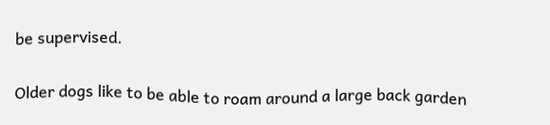be supervised.

Older dogs like to be able to roam around a large back garden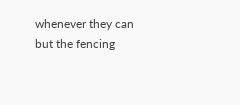whenever they can but the fencing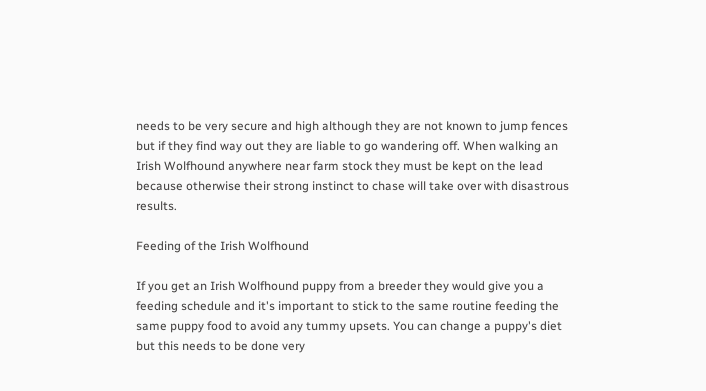needs to be very secure and high although they are not known to jump fences but if they find way out they are liable to go wandering off. When walking an Irish Wolfhound anywhere near farm stock they must be kept on the lead because otherwise their strong instinct to chase will take over with disastrous results.

Feeding of the Irish Wolfhound

If you get an Irish Wolfhound puppy from a breeder they would give you a feeding schedule and it's important to stick to the same routine feeding the same puppy food to avoid any tummy upsets. You can change a puppy's diet but this needs to be done very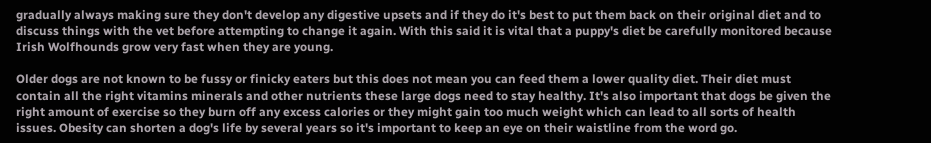gradually always making sure they don't develop any digestive upsets and if they do it's best to put them back on their original diet and to discuss things with the vet before attempting to change it again. With this said it is vital that a puppy's diet be carefully monitored because Irish Wolfhounds grow very fast when they are young.

Older dogs are not known to be fussy or finicky eaters but this does not mean you can feed them a lower quality diet. Their diet must contain all the right vitamins minerals and other nutrients these large dogs need to stay healthy. It's also important that dogs be given the right amount of exercise so they burn off any excess calories or they might gain too much weight which can lead to all sorts of health issues. Obesity can shorten a dog's life by several years so it's important to keep an eye on their waistline from the word go.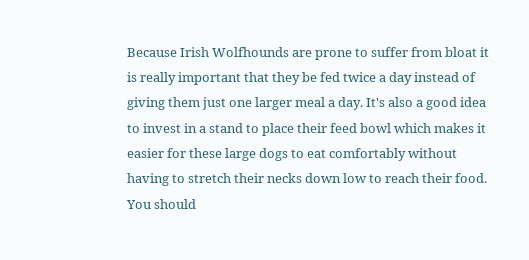Because Irish Wolfhounds are prone to suffer from bloat it is really important that they be fed twice a day instead of giving them just one larger meal a day. It's also a good idea to invest in a stand to place their feed bowl which makes it easier for these large dogs to eat comfortably without having to stretch their necks down low to reach their food. You should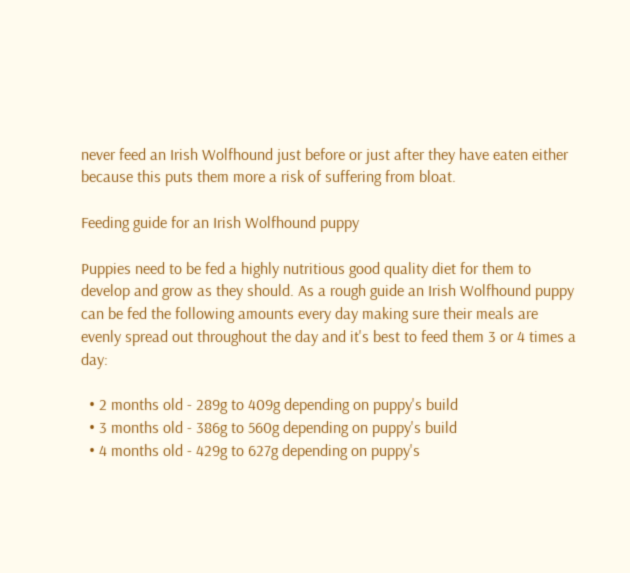never feed an Irish Wolfhound just before or just after they have eaten either because this puts them more a risk of suffering from bloat.

Feeding guide for an Irish Wolfhound puppy

Puppies need to be fed a highly nutritious good quality diet for them to develop and grow as they should. As a rough guide an Irish Wolfhound puppy can be fed the following amounts every day making sure their meals are evenly spread out throughout the day and it's best to feed them 3 or 4 times a day:

  • 2 months old - 289g to 409g depending on puppy's build
  • 3 months old - 386g to 560g depending on puppy's build
  • 4 months old - 429g to 627g depending on puppy's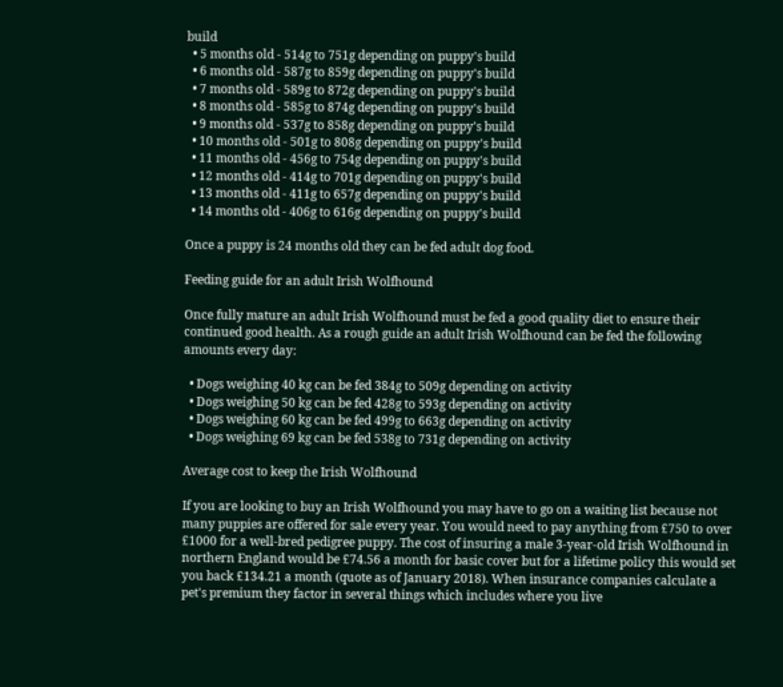build
  • 5 months old - 514g to 751g depending on puppy's build
  • 6 months old - 587g to 859g depending on puppy's build
  • 7 months old - 589g to 872g depending on puppy's build
  • 8 months old - 585g to 874g depending on puppy's build
  • 9 months old - 537g to 858g depending on puppy's build
  • 10 months old - 501g to 808g depending on puppy's build
  • 11 months old - 456g to 754g depending on puppy's build
  • 12 months old - 414g to 701g depending on puppy's build
  • 13 months old - 411g to 657g depending on puppy's build
  • 14 months old - 406g to 616g depending on puppy's build

Once a puppy is 24 months old they can be fed adult dog food.

Feeding guide for an adult Irish Wolfhound

Once fully mature an adult Irish Wolfhound must be fed a good quality diet to ensure their continued good health. As a rough guide an adult Irish Wolfhound can be fed the following amounts every day:

  • Dogs weighing 40 kg can be fed 384g to 509g depending on activity
  • Dogs weighing 50 kg can be fed 428g to 593g depending on activity
  • Dogs weighing 60 kg can be fed 499g to 663g depending on activity
  • Dogs weighing 69 kg can be fed 538g to 731g depending on activity

Average cost to keep the Irish Wolfhound

If you are looking to buy an Irish Wolfhound you may have to go on a waiting list because not many puppies are offered for sale every year. You would need to pay anything from £750 to over £1000 for a well-bred pedigree puppy. The cost of insuring a male 3-year-old Irish Wolfhound in northern England would be £74.56 a month for basic cover but for a lifetime policy this would set you back £134.21 a month (quote as of January 2018). When insurance companies calculate a pet's premium they factor in several things which includes where you live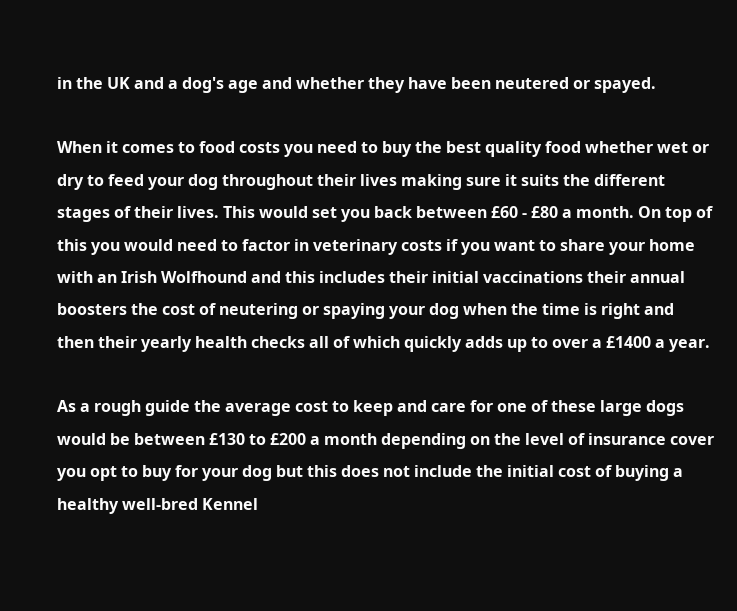in the UK and a dog's age and whether they have been neutered or spayed.

When it comes to food costs you need to buy the best quality food whether wet or dry to feed your dog throughout their lives making sure it suits the different stages of their lives. This would set you back between £60 - £80 a month. On top of this you would need to factor in veterinary costs if you want to share your home with an Irish Wolfhound and this includes their initial vaccinations their annual boosters the cost of neutering or spaying your dog when the time is right and then their yearly health checks all of which quickly adds up to over a £1400 a year.

As a rough guide the average cost to keep and care for one of these large dogs would be between £130 to £200 a month depending on the level of insurance cover you opt to buy for your dog but this does not include the initial cost of buying a healthy well-bred Kennel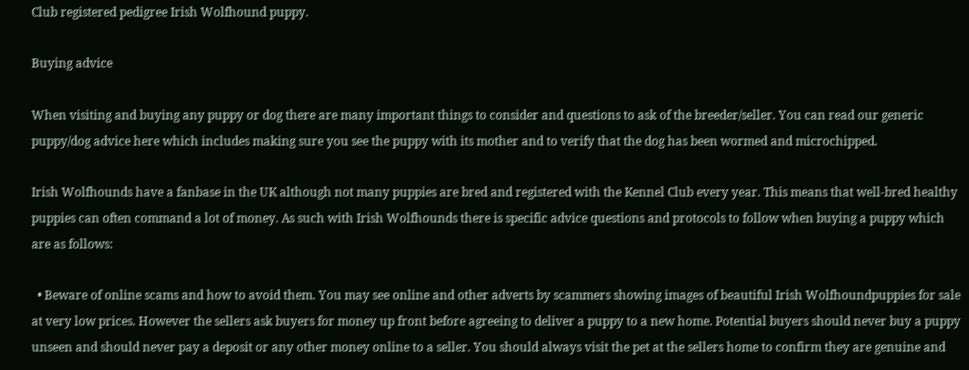Club registered pedigree Irish Wolfhound puppy.

Buying advice

When visiting and buying any puppy or dog there are many important things to consider and questions to ask of the breeder/seller. You can read our generic puppy/dog advice here which includes making sure you see the puppy with its mother and to verify that the dog has been wormed and microchipped.

Irish Wolfhounds have a fanbase in the UK although not many puppies are bred and registered with the Kennel Club every year. This means that well-bred healthy puppies can often command a lot of money. As such with Irish Wolfhounds there is specific advice questions and protocols to follow when buying a puppy which are as follows:

  • Beware of online scams and how to avoid them. You may see online and other adverts by scammers showing images of beautiful Irish Wolfhoundpuppies for sale at very low prices. However the sellers ask buyers for money up front before agreeing to deliver a puppy to a new home. Potential buyers should never buy a puppy unseen and should never pay a deposit or any other money online to a seller. You should always visit the pet at the sellers home to confirm they are genuine and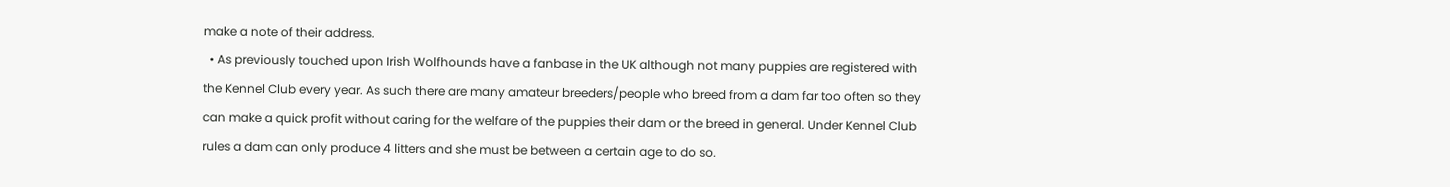make a note of their address.
  • As previously touched upon Irish Wolfhounds have a fanbase in the UK although not many puppies are registered with the Kennel Club every year. As such there are many amateur breeders/people who breed from a dam far too often so they can make a quick profit without caring for the welfare of the puppies their dam or the breed in general. Under Kennel Club rules a dam can only produce 4 litters and she must be between a certain age to do so.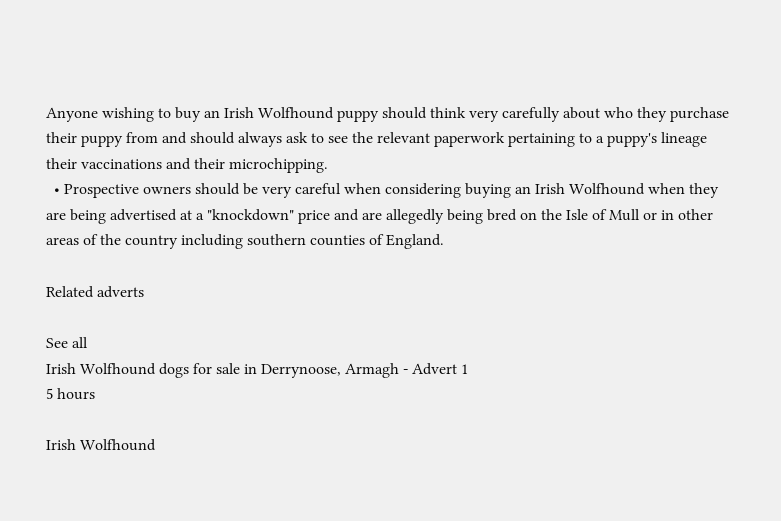Anyone wishing to buy an Irish Wolfhound puppy should think very carefully about who they purchase their puppy from and should always ask to see the relevant paperwork pertaining to a puppy's lineage their vaccinations and their microchipping.
  • Prospective owners should be very careful when considering buying an Irish Wolfhound when they are being advertised at a "knockdown" price and are allegedly being bred on the Isle of Mull or in other areas of the country including southern counties of England.

Related adverts

See all
Irish Wolfhound dogs for sale in Derrynoose, Armagh - Advert 1
5 hours

Irish Wolfhound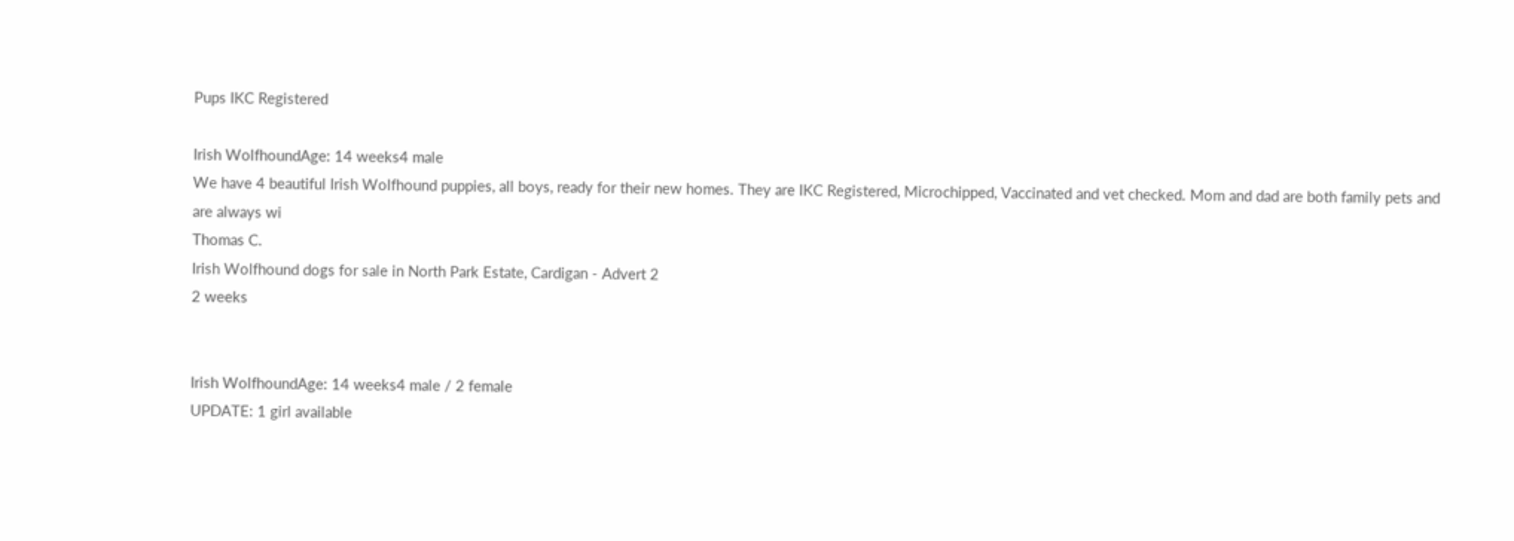Pups IKC Registered

Irish WolfhoundAge: 14 weeks4 male
We have 4 beautiful Irish Wolfhound puppies, all boys, ready for their new homes. They are IKC Registered, Microchipped, Vaccinated and vet checked. Mom and dad are both family pets and are always wi
Thomas C.
Irish Wolfhound dogs for sale in North Park Estate, Cardigan - Advert 2
2 weeks


Irish WolfhoundAge: 14 weeks4 male / 2 female
UPDATE: 1 girl available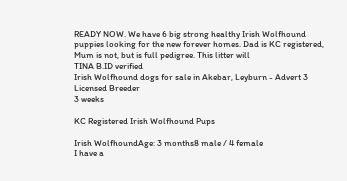READY NOW. We have 6 big strong healthy Irish Wolfhound puppies looking for the new forever homes. Dad is KC registered, Mum is not, but is full pedigree. This litter will
TINA B.ID verified
Irish Wolfhound dogs for sale in Akebar, Leyburn - Advert 3
Licensed Breeder
3 weeks

KC Registered Irish Wolfhound Pups

Irish WolfhoundAge: 3 months8 male / 4 female
I have a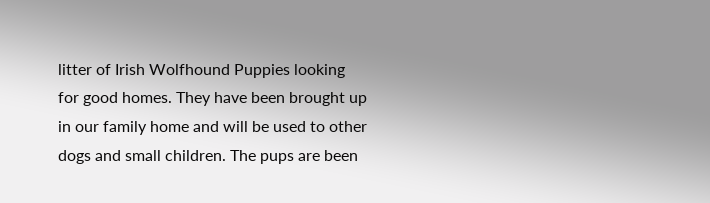litter of Irish Wolfhound Puppies looking for good homes. They have been brought up in our family home and will be used to other dogs and small children. The pups are been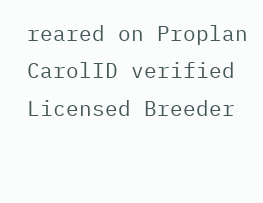reared on Proplan
CarolID verified
Licensed Breeder